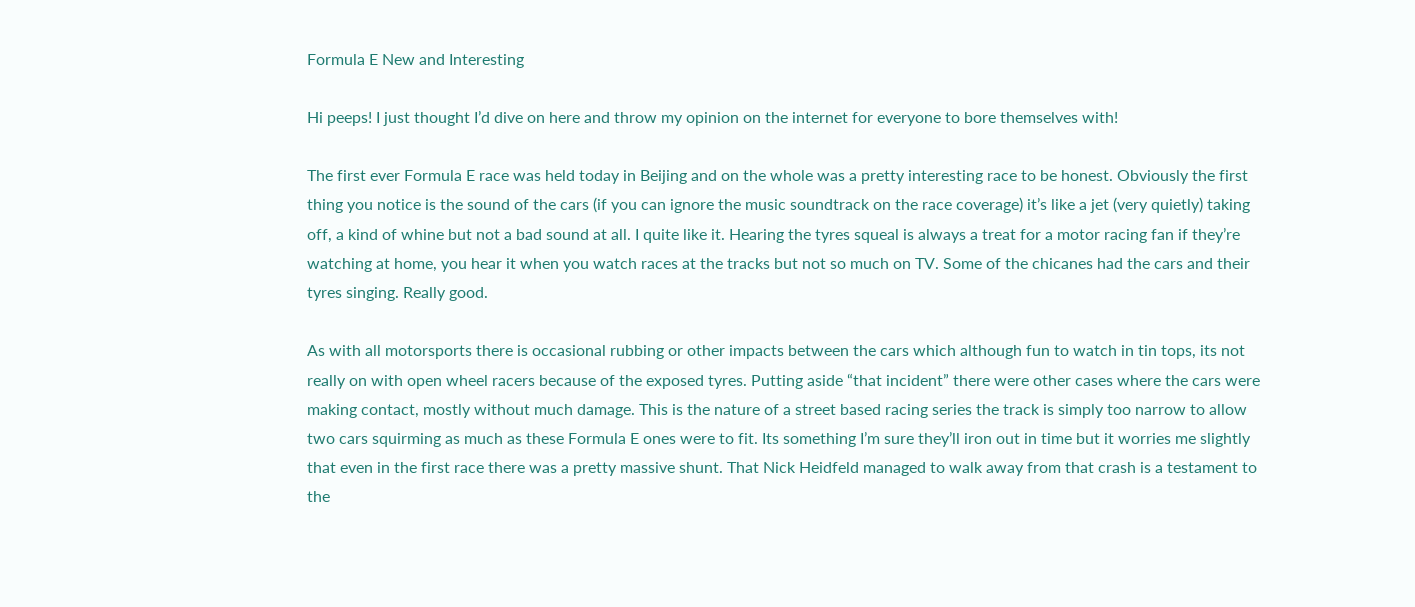Formula E New and Interesting

Hi peeps! I just thought I’d dive on here and throw my opinion on the internet for everyone to bore themselves with!

The first ever Formula E race was held today in Beijing and on the whole was a pretty interesting race to be honest. Obviously the first thing you notice is the sound of the cars (if you can ignore the music soundtrack on the race coverage) it’s like a jet (very quietly) taking off, a kind of whine but not a bad sound at all. I quite like it. Hearing the tyres squeal is always a treat for a motor racing fan if they’re watching at home, you hear it when you watch races at the tracks but not so much on TV. Some of the chicanes had the cars and their tyres singing. Really good.

As with all motorsports there is occasional rubbing or other impacts between the cars which although fun to watch in tin tops, its not really on with open wheel racers because of the exposed tyres. Putting aside “that incident” there were other cases where the cars were making contact, mostly without much damage. This is the nature of a street based racing series the track is simply too narrow to allow two cars squirming as much as these Formula E ones were to fit. Its something I’m sure they’ll iron out in time but it worries me slightly that even in the first race there was a pretty massive shunt. That Nick Heidfeld managed to walk away from that crash is a testament to the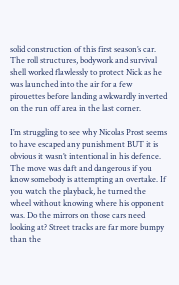solid construction of this first season’s car. The roll structures, bodywork and survival shell worked flawlessly to protect Nick as he was launched into the air for a few pirouettes before landing awkwardly inverted on the run off area in the last corner.

I’m struggling to see why Nicolas Prost seems to have escaped any punishment BUT it is obvious it wasn’t intentional in his defence. The move was daft and dangerous if you know somebody is attempting an overtake. If you watch the playback, he turned the wheel without knowing where his opponent was. Do the mirrors on those cars need looking at? Street tracks are far more bumpy than the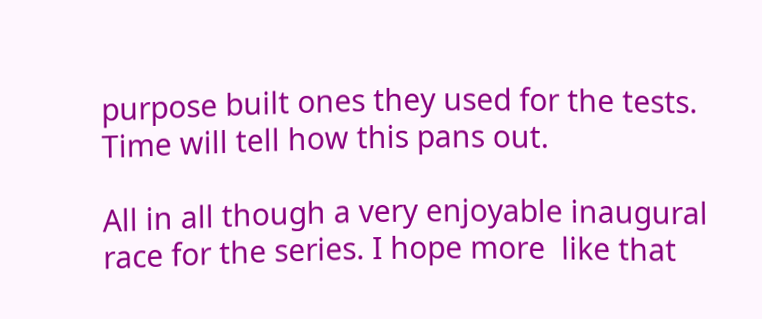purpose built ones they used for the tests. Time will tell how this pans out.

All in all though a very enjoyable inaugural race for the series. I hope more  like that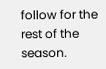follow for the rest of the season.